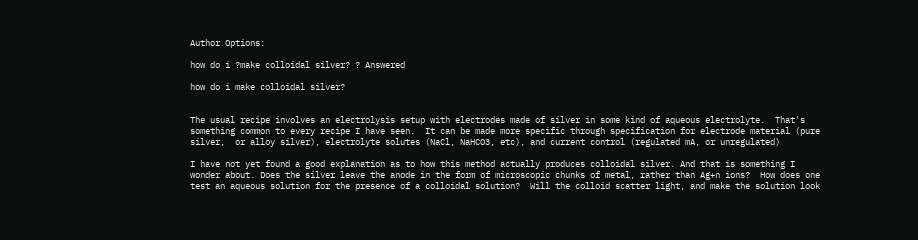Author Options:

how do i ?make colloidal silver? ? Answered

how do i make colloidal silver?


The usual recipe involves an electrolysis setup with electrodes made of silver in some kind of aqueous electrolyte.  That's something common to every recipe I have seen.  It can be made more specific through specification for electrode material (pure silver,  or alloy silver), electrolyte solutes (NaCl, NaHCO3, etc), and current control (regulated mA, or unregulated)

I have not yet found a good explanation as to how this method actually produces colloidal silver. And that is something I wonder about. Does the silver leave the anode in the form of microscopic chunks of metal, rather than Ag+n ions?  How does one test an aqueous solution for the presence of a colloidal solution?  Will the colloid scatter light, and make the solution look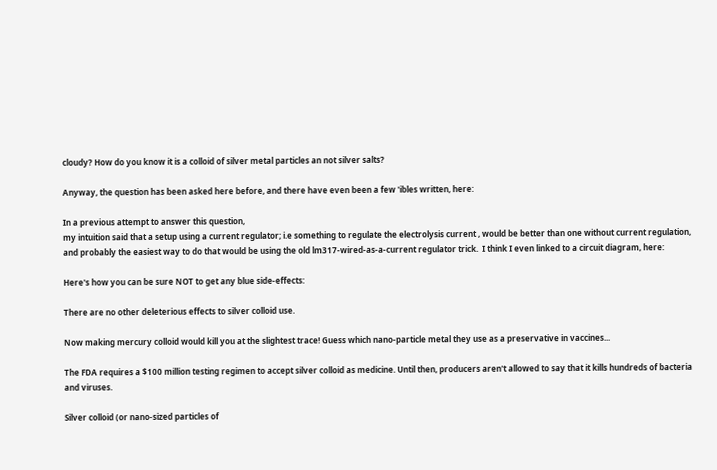cloudy? How do you know it is a colloid of silver metal particles an not silver salts?

Anyway, the question has been asked here before, and there have even been a few 'ibles written, here:

In a previous attempt to answer this question,
my intuition said that a setup using a current regulator; i.e something to regulate the electrolysis current , would be better than one without current regulation, and probably the easiest way to do that would be using the old lm317-wired-as-a-current regulator trick.  I think I even linked to a circuit diagram, here:

Here's how you can be sure NOT to get any blue side-effects:

There are no other deleterious effects to silver colloid use.

Now making mercury colloid would kill you at the slightest trace! Guess which nano-particle metal they use as a preservative in vaccines...

The FDA requires a $100 million testing regimen to accept silver colloid as medicine. Until then, producers aren't allowed to say that it kills hundreds of bacteria and viruses.

Silver colloid (or nano-sized particles of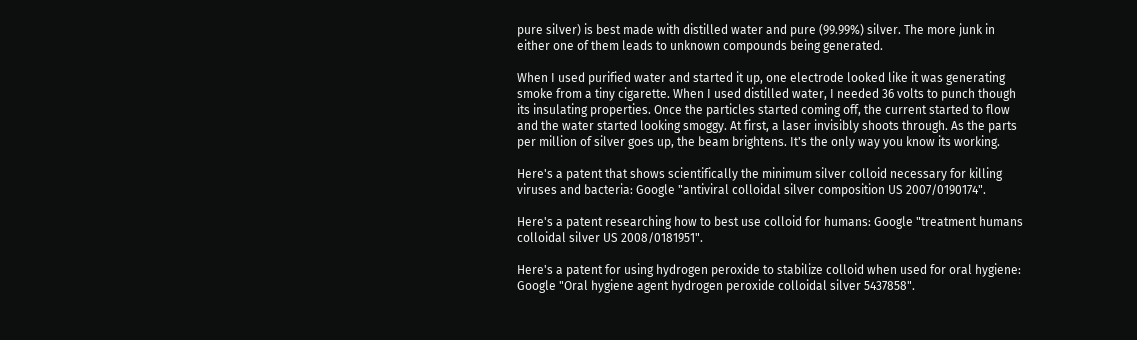pure silver) is best made with distilled water and pure (99.99%) silver. The more junk in either one of them leads to unknown compounds being generated.

When I used purified water and started it up, one electrode looked like it was generating smoke from a tiny cigarette. When I used distilled water, I needed 36 volts to punch though its insulating properties. Once the particles started coming off, the current started to flow and the water started looking smoggy. At first, a laser invisibly shoots through. As the parts per million of silver goes up, the beam brightens. It's the only way you know its working.

Here's a patent that shows scientifically the minimum silver colloid necessary for killing viruses and bacteria: Google "antiviral colloidal silver composition US 2007/0190174".

Here's a patent researching how to best use colloid for humans: Google "treatment humans colloidal silver US 2008/0181951".

Here's a patent for using hydrogen peroxide to stabilize colloid when used for oral hygiene: Google "Oral hygiene agent hydrogen peroxide colloidal silver 5437858".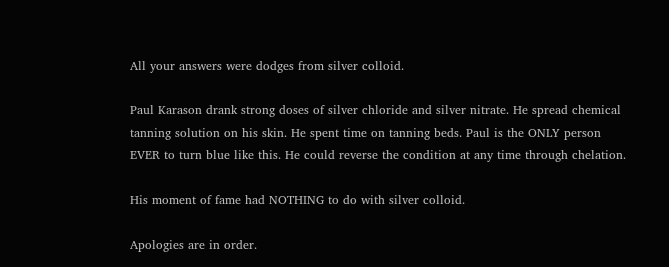All your answers were dodges from silver colloid.

Paul Karason drank strong doses of silver chloride and silver nitrate. He spread chemical tanning solution on his skin. He spent time on tanning beds. Paul is the ONLY person EVER to turn blue like this. He could reverse the condition at any time through chelation.

His moment of fame had NOTHING to do with silver colloid.

Apologies are in order.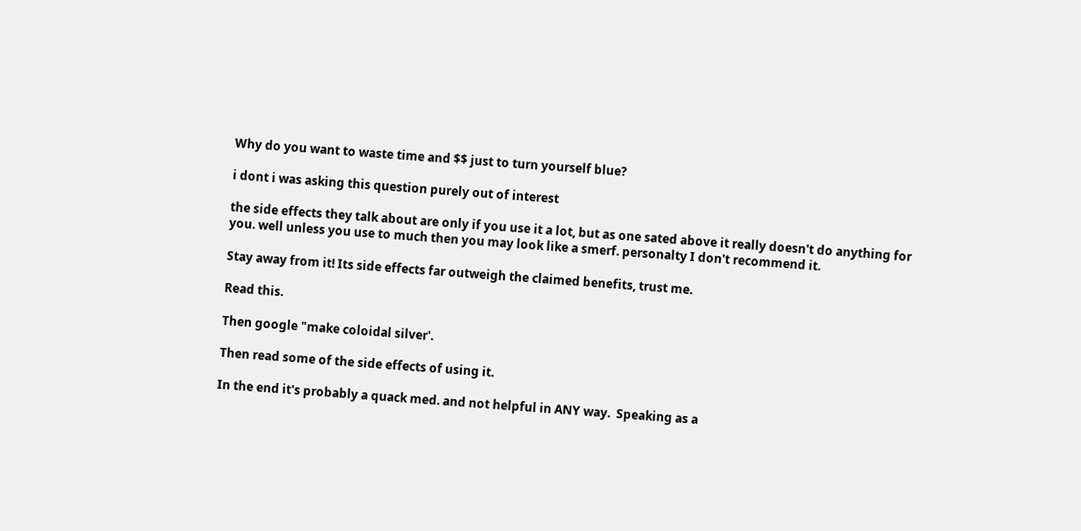Why do you want to waste time and $$ just to turn yourself blue?

i dont i was asking this question purely out of interest

the side effects they talk about are only if you use it a lot, but as one sated above it really doesn't do anything for you. well unless you use to much then you may look like a smerf. personalty I don't recommend it.

Stay away from it! Its side effects far outweigh the claimed benefits, trust me.

Read this.

Then google "make coloidal silver'.

Then read some of the side effects of using it.

In the end it's probably a quack med. and not helpful in ANY way.  Speaking as a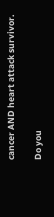cancer AND heart attack survivor.

Do you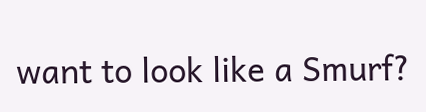want to look like a Smurf?